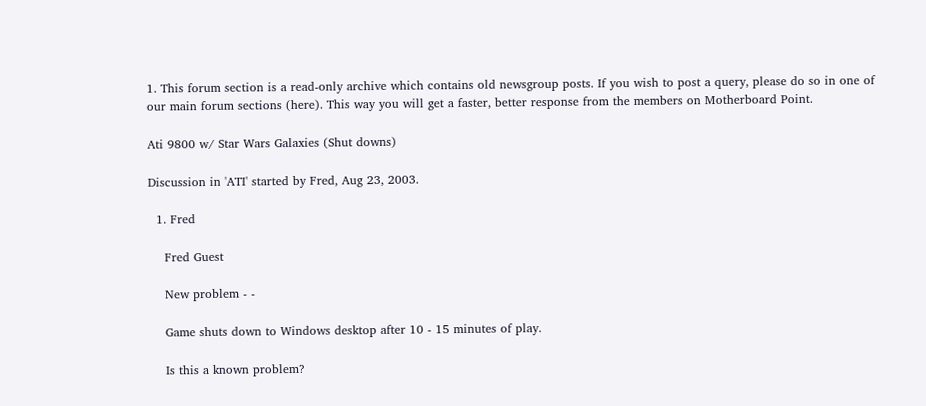1. This forum section is a read-only archive which contains old newsgroup posts. If you wish to post a query, please do so in one of our main forum sections (here). This way you will get a faster, better response from the members on Motherboard Point.

Ati 9800 w/ Star Wars Galaxies (Shut downs)

Discussion in 'ATI' started by Fred, Aug 23, 2003.

  1. Fred

    Fred Guest

    New problem - -

    Game shuts down to Windows desktop after 10 - 15 minutes of play.

    Is this a known problem?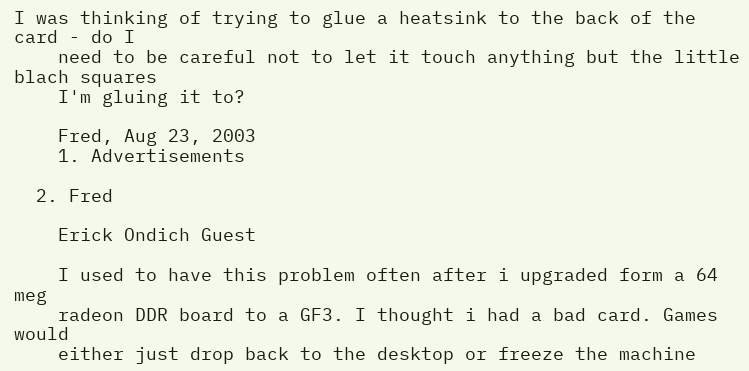I was thinking of trying to glue a heatsink to the back of the card - do I
    need to be careful not to let it touch anything but the little blach squares
    I'm gluing it to?

    Fred, Aug 23, 2003
    1. Advertisements

  2. Fred

    Erick Ondich Guest

    I used to have this problem often after i upgraded form a 64 meg
    radeon DDR board to a GF3. I thought i had a bad card. Games would
    either just drop back to the desktop or freeze the machine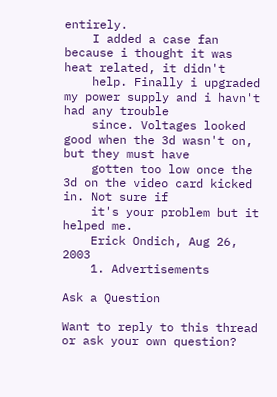entirely.
    I added a case fan because i thought it was heat related, it didn't
    help. Finally i upgraded my power supply and i havn't had any trouble
    since. Voltages looked good when the 3d wasn't on, but they must have
    gotten too low once the 3d on the video card kicked in. Not sure if
    it's your problem but it helped me.
    Erick Ondich, Aug 26, 2003
    1. Advertisements

Ask a Question

Want to reply to this thread or ask your own question?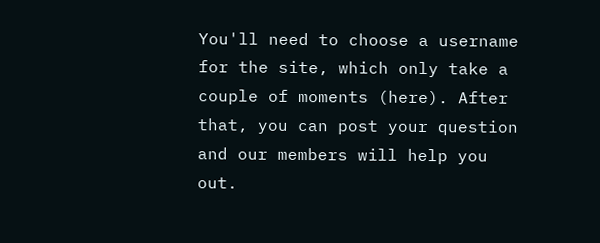You'll need to choose a username for the site, which only take a couple of moments (here). After that, you can post your question and our members will help you out.